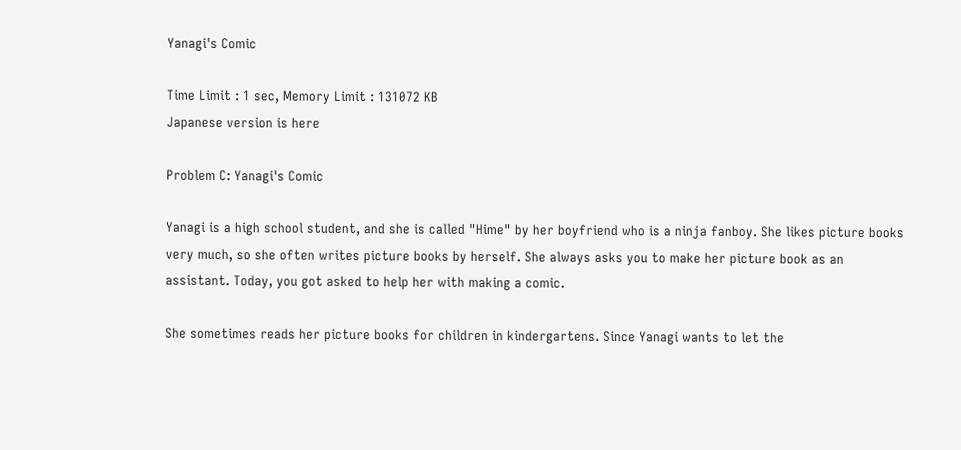Yanagi's Comic

Time Limit : 1 sec, Memory Limit : 131072 KB
Japanese version is here

Problem C: Yanagi's Comic

Yanagi is a high school student, and she is called "Hime" by her boyfriend who is a ninja fanboy. She likes picture books very much, so she often writes picture books by herself. She always asks you to make her picture book as an assistant. Today, you got asked to help her with making a comic.

She sometimes reads her picture books for children in kindergartens. Since Yanagi wants to let the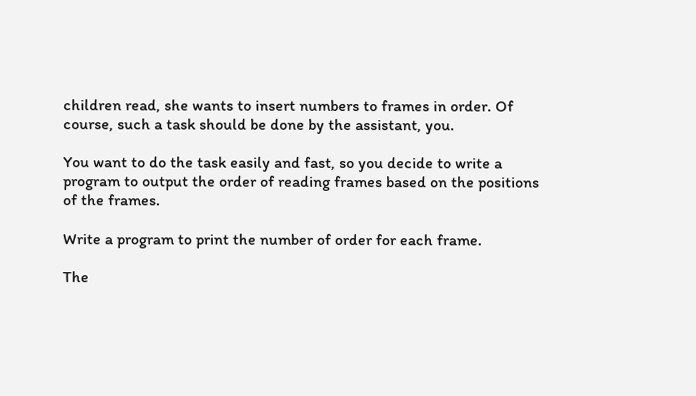children read, she wants to insert numbers to frames in order. Of course, such a task should be done by the assistant, you.

You want to do the task easily and fast, so you decide to write a program to output the order of reading frames based on the positions of the frames.

Write a program to print the number of order for each frame.

The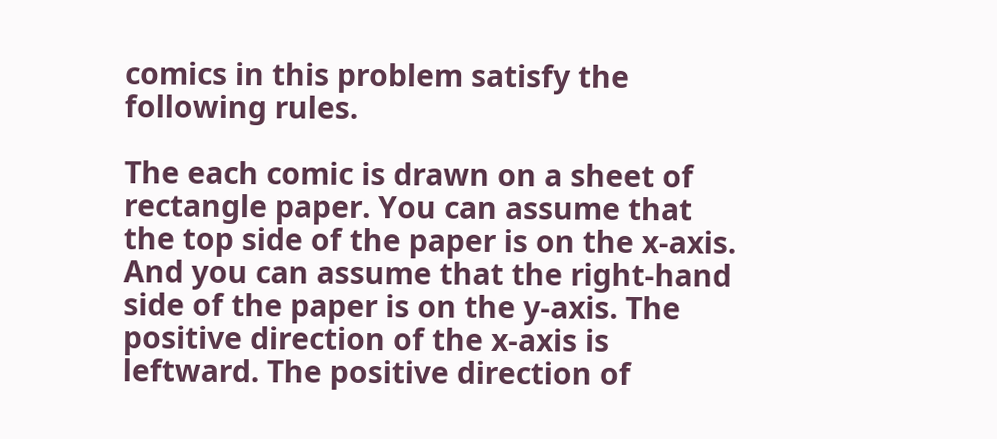comics in this problem satisfy the following rules.

The each comic is drawn on a sheet of rectangle paper. You can assume that the top side of the paper is on the x-axis. And you can assume that the right-hand side of the paper is on the y-axis. The positive direction of the x-axis is leftward. The positive direction of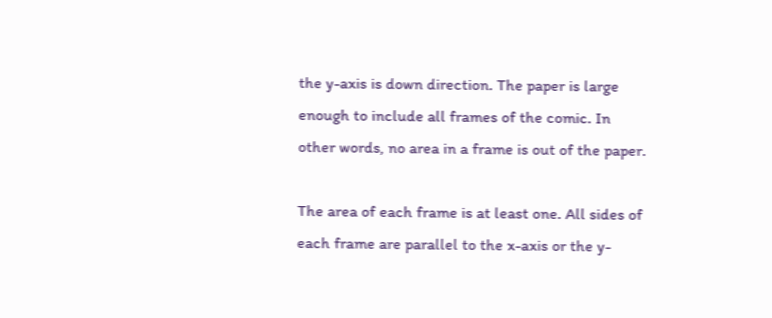the y-axis is down direction. The paper is large enough to include all frames of the comic. In other words, no area in a frame is out of the paper.

The area of each frame is at least one. All sides of each frame are parallel to the x-axis or the y-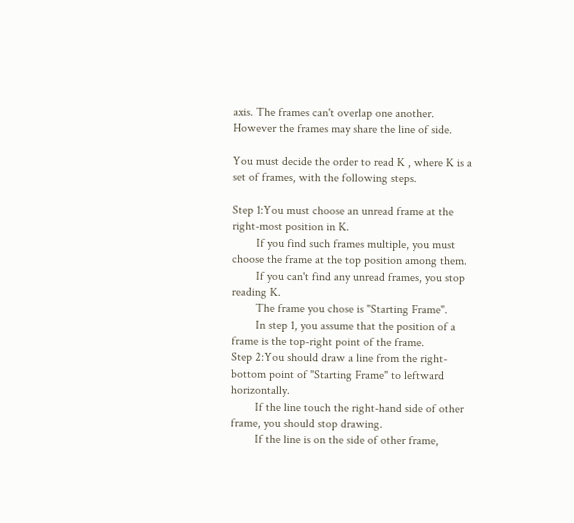axis. The frames can't overlap one another. However the frames may share the line of side.

You must decide the order to read K , where K is a set of frames, with the following steps.

Step 1:You must choose an unread frame at the right-most position in K.
        If you find such frames multiple, you must choose the frame at the top position among them.
        If you can't find any unread frames, you stop reading K.
        The frame you chose is "Starting Frame".
        In step 1, you assume that the position of a frame is the top-right point of the frame.
Step 2:You should draw a line from the right-bottom point of "Starting Frame" to leftward horizontally.
        If the line touch the right-hand side of other frame, you should stop drawing.
        If the line is on the side of other frame,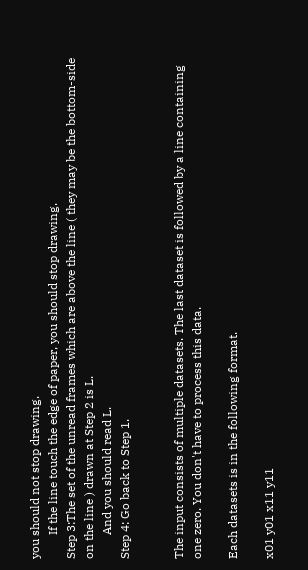you should not stop drawing.
        If the line touch the edge of paper, you should stop drawing.
Step 3:The set of the unread frames which are above the line ( they may be the bottom-side on the line ) drawn at Step 2 is L.
        And you should read L.
Step 4: Go back to Step 1.


The input consists of multiple datasets. The last dataset is followed by a line containing one zero. You don't have to process this data.

Each datasets is in the following format.

x01 y01 x11 y11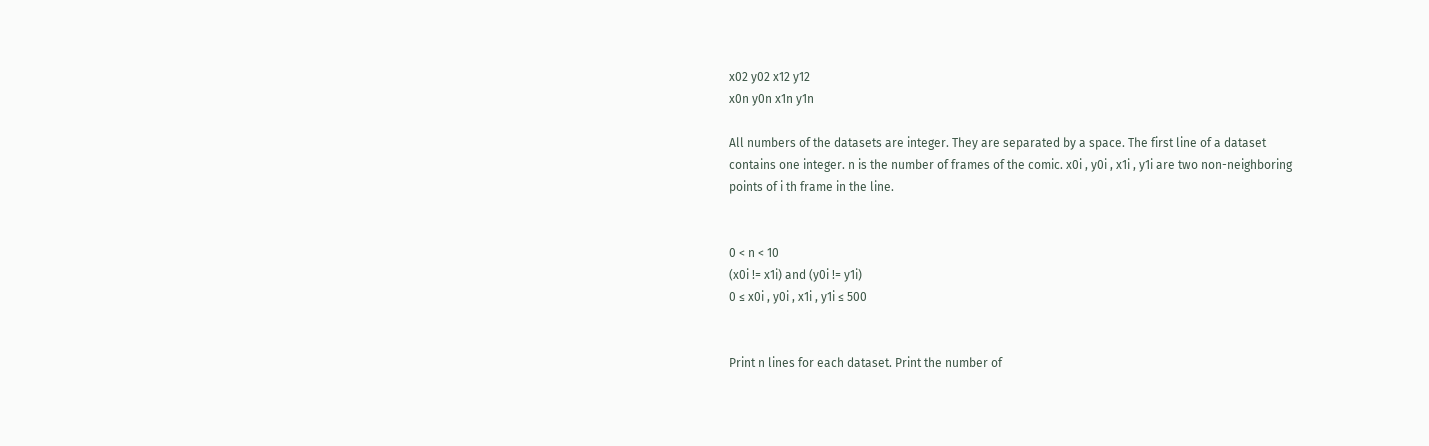x02 y02 x12 y12
x0n y0n x1n y1n

All numbers of the datasets are integer. They are separated by a space. The first line of a dataset contains one integer. n is the number of frames of the comic. x0i , y0i , x1i , y1i are two non-neighboring points of i th frame in the line.


0 < n < 10
(x0i != x1i) and (y0i != y1i)
0 ≤ x0i , y0i , x1i , y1i ≤ 500


Print n lines for each dataset. Print the number of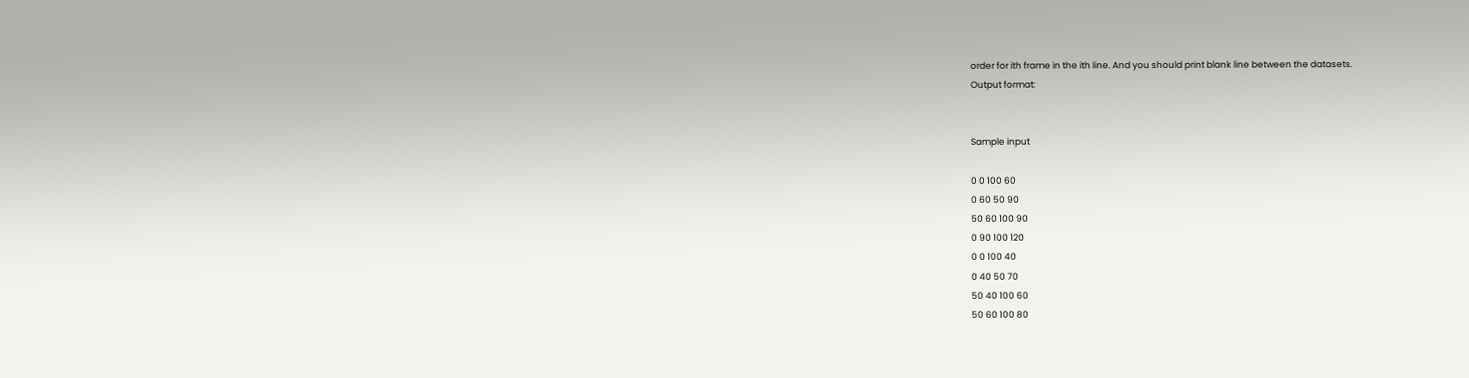order for ith frame in the ith line. And you should print blank line between the datasets.
Output format:


Sample input

0 0 100 60
0 60 50 90
50 60 100 90
0 90 100 120
0 0 100 40
0 40 50 70
50 40 100 60
50 60 100 80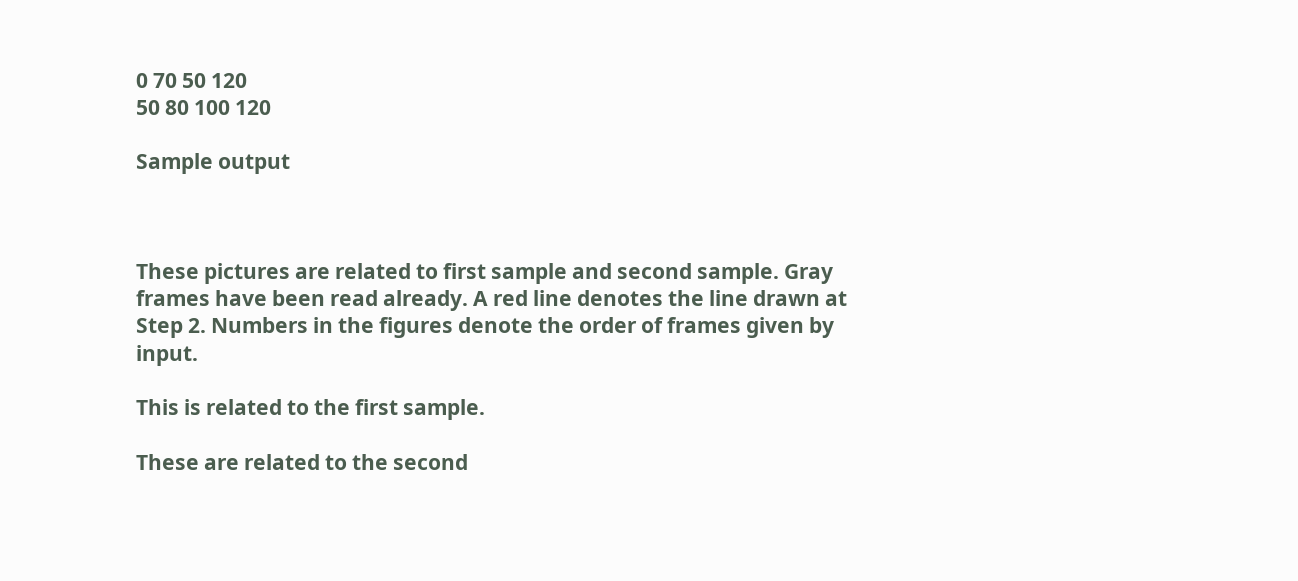0 70 50 120
50 80 100 120

Sample output



These pictures are related to first sample and second sample. Gray frames have been read already. A red line denotes the line drawn at Step 2. Numbers in the figures denote the order of frames given by input.

This is related to the first sample.

These are related to the second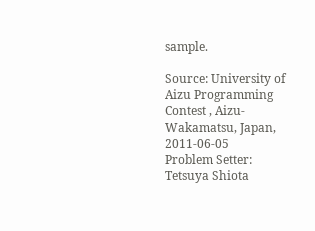sample.

Source: University of Aizu Programming Contest , Aizu-Wakamatsu, Japan, 2011-06-05
Problem Setter:  Tetsuya Shiota